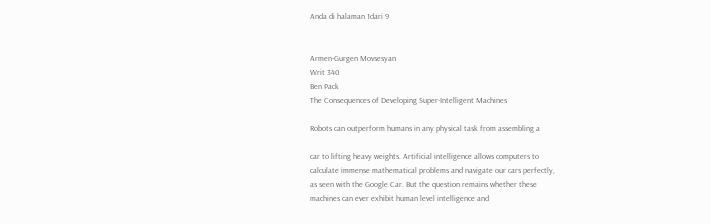Anda di halaman 1dari 9


Armen-Gurgen Movsesyan
Writ 340
Ben Pack
The Consequences of Developing Super-Intelligent Machines

Robots can outperform humans in any physical task from assembling a

car to lifting heavy weights. Artificial intelligence allows computers to
calculate immense mathematical problems and navigate our cars perfectly,
as seen with the Google Car. But the question remains whether these
machines can ever exhibit human level intelligence and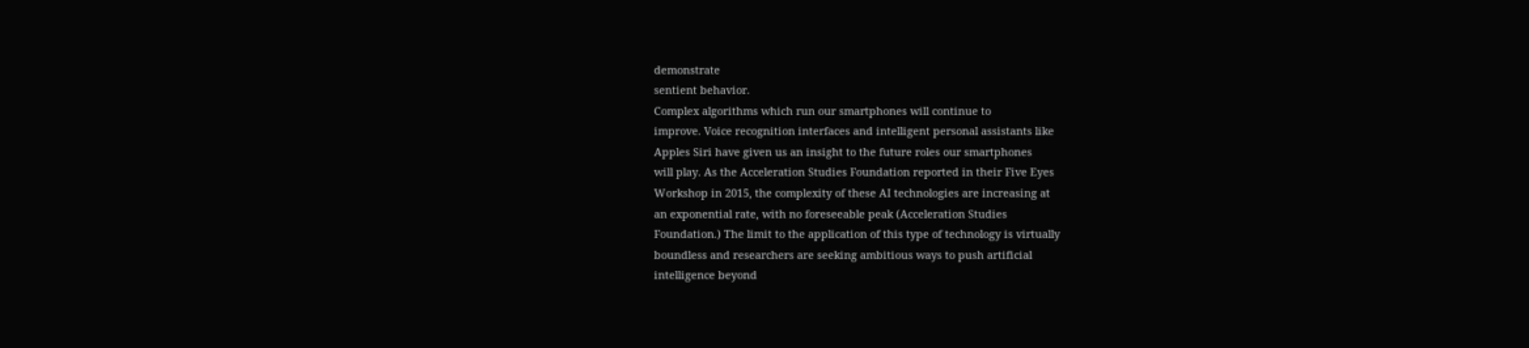demonstrate
sentient behavior.
Complex algorithms which run our smartphones will continue to
improve. Voice recognition interfaces and intelligent personal assistants like
Apples Siri have given us an insight to the future roles our smartphones
will play. As the Acceleration Studies Foundation reported in their Five Eyes
Workshop in 2015, the complexity of these AI technologies are increasing at
an exponential rate, with no foreseeable peak (Acceleration Studies
Foundation.) The limit to the application of this type of technology is virtually
boundless and researchers are seeking ambitious ways to push artificial
intelligence beyond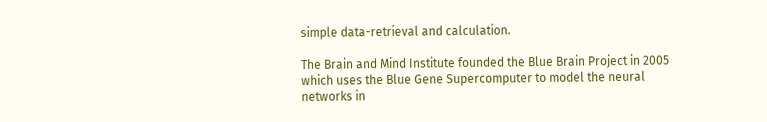simple data-retrieval and calculation.

The Brain and Mind Institute founded the Blue Brain Project in 2005
which uses the Blue Gene Supercomputer to model the neural networks in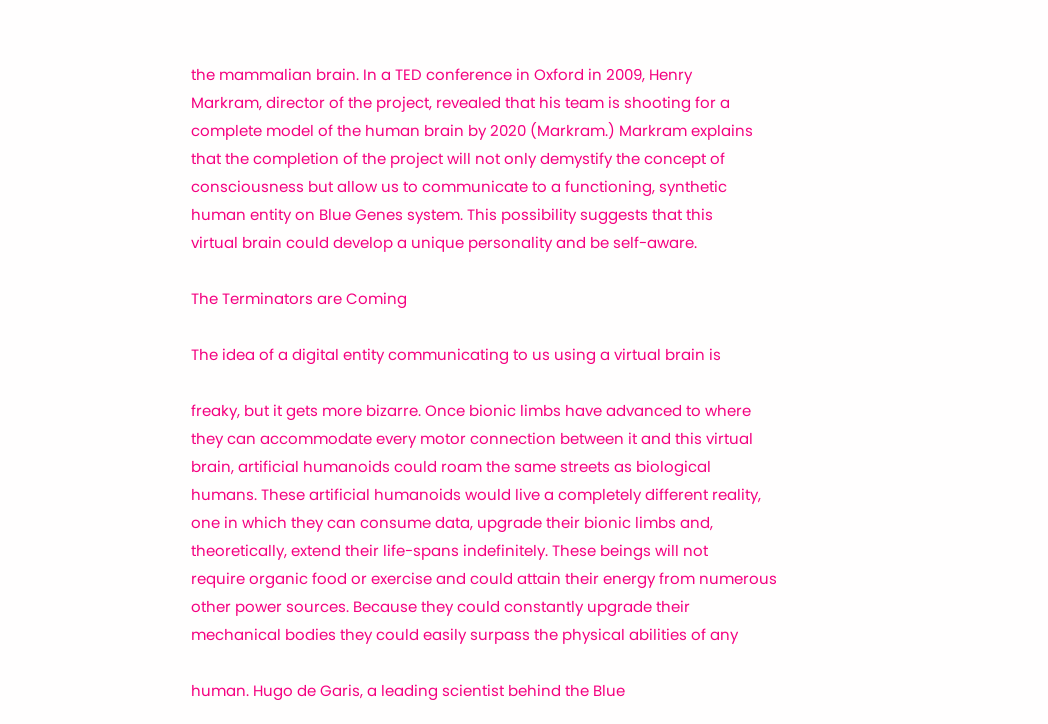the mammalian brain. In a TED conference in Oxford in 2009, Henry
Markram, director of the project, revealed that his team is shooting for a
complete model of the human brain by 2020 (Markram.) Markram explains
that the completion of the project will not only demystify the concept of
consciousness but allow us to communicate to a functioning, synthetic
human entity on Blue Genes system. This possibility suggests that this
virtual brain could develop a unique personality and be self-aware.

The Terminators are Coming

The idea of a digital entity communicating to us using a virtual brain is

freaky, but it gets more bizarre. Once bionic limbs have advanced to where
they can accommodate every motor connection between it and this virtual
brain, artificial humanoids could roam the same streets as biological
humans. These artificial humanoids would live a completely different reality,
one in which they can consume data, upgrade their bionic limbs and,
theoretically, extend their life-spans indefinitely. These beings will not
require organic food or exercise and could attain their energy from numerous
other power sources. Because they could constantly upgrade their
mechanical bodies they could easily surpass the physical abilities of any

human. Hugo de Garis, a leading scientist behind the Blue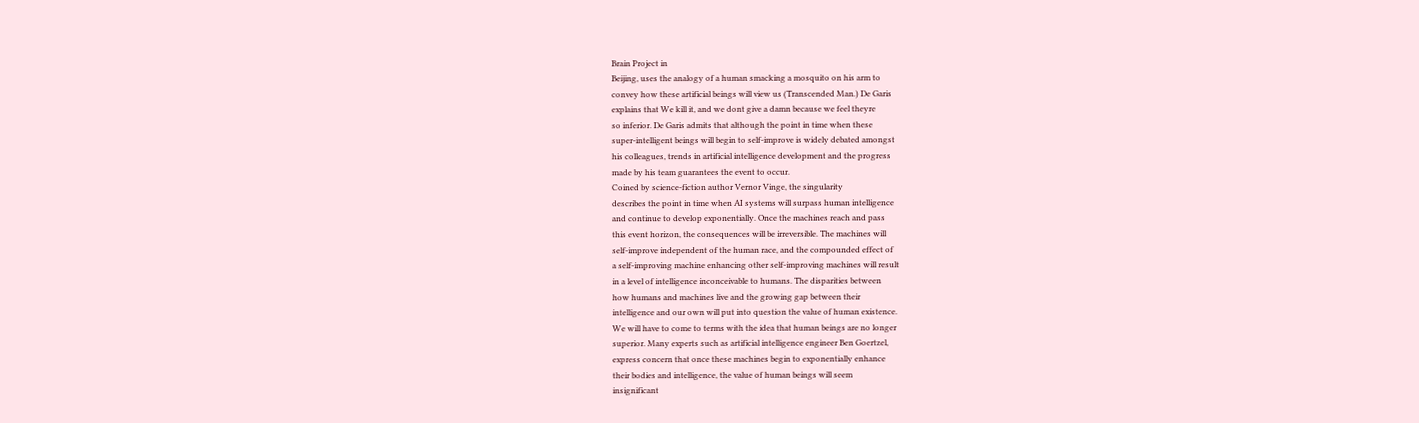Brain Project in
Beijing, uses the analogy of a human smacking a mosquito on his arm to
convey how these artificial beings will view us (Transcended Man.) De Garis
explains that We kill it, and we dont give a damn because we feel theyre
so inferior. De Garis admits that although the point in time when these
super-intelligent beings will begin to self-improve is widely debated amongst
his colleagues, trends in artificial intelligence development and the progress
made by his team guarantees the event to occur.
Coined by science-fiction author Vernor Vinge, the singularity
describes the point in time when AI systems will surpass human intelligence
and continue to develop exponentially. Once the machines reach and pass
this event horizon, the consequences will be irreversible. The machines will
self-improve independent of the human race, and the compounded effect of
a self-improving machine enhancing other self-improving machines will result
in a level of intelligence inconceivable to humans. The disparities between
how humans and machines live and the growing gap between their
intelligence and our own will put into question the value of human existence.
We will have to come to terms with the idea that human beings are no longer
superior. Many experts such as artificial intelligence engineer Ben Goertzel,
express concern that once these machines begin to exponentially enhance
their bodies and intelligence, the value of human beings will seem
insignificant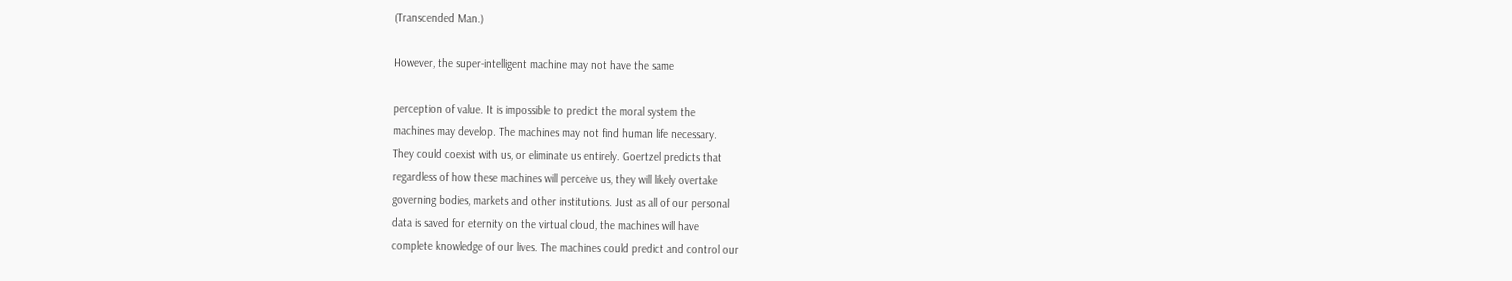(Transcended Man.)

However, the super-intelligent machine may not have the same

perception of value. It is impossible to predict the moral system the
machines may develop. The machines may not find human life necessary.
They could coexist with us, or eliminate us entirely. Goertzel predicts that
regardless of how these machines will perceive us, they will likely overtake
governing bodies, markets and other institutions. Just as all of our personal
data is saved for eternity on the virtual cloud, the machines will have
complete knowledge of our lives. The machines could predict and control our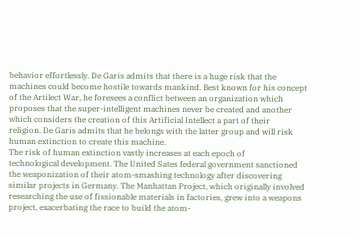behavior effortlessly. De Garis admits that there is a huge risk that the
machines could become hostile towards mankind. Best known for his concept
of the Artilect War, he foresees a conflict between an organization which
proposes that the super-intelligent machines never be created and another
which considers the creation of this Artificial Intellect a part of their
religion. De Garis admits that he belongs with the latter group and will risk
human extinction to create this machine.
The risk of human extinction vastly increases at each epoch of
technological development. The United Sates federal government sanctioned
the weaponization of their atom-smashing technology after discovering
similar projects in Germany. The Manhattan Project, which originally involved
researching the use of fissionable materials in factories, grew into a weapons
project, exacerbating the race to build the atom-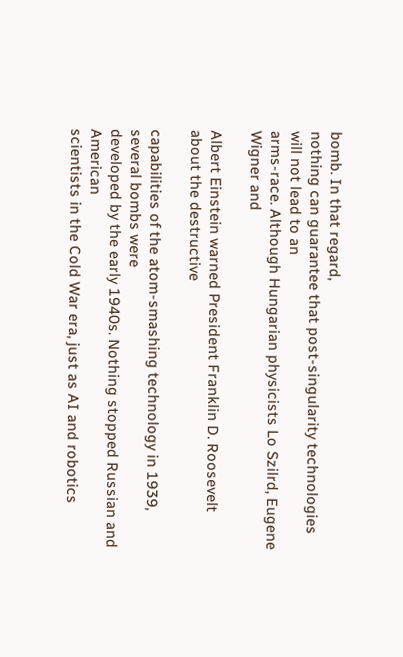bomb. In that regard,
nothing can guarantee that post-singularity technologies will not lead to an
arms-race. Although Hungarian physicists Lo Szilrd, Eugene Wigner and

Albert Einstein warned President Franklin D. Roosevelt about the destructive

capabilities of the atom-smashing technology in 1939, several bombs were
developed by the early 1940s. Nothing stopped Russian and American
scientists in the Cold War era, just as AI and robotics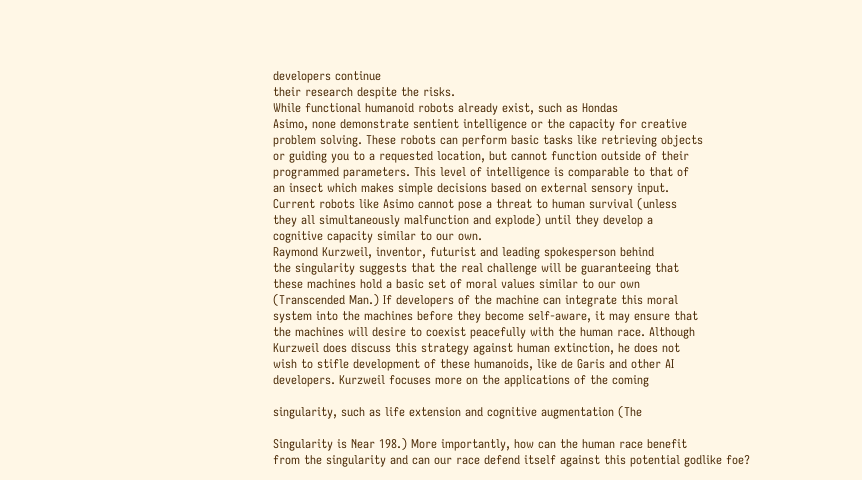developers continue
their research despite the risks.
While functional humanoid robots already exist, such as Hondas
Asimo, none demonstrate sentient intelligence or the capacity for creative
problem solving. These robots can perform basic tasks like retrieving objects
or guiding you to a requested location, but cannot function outside of their
programmed parameters. This level of intelligence is comparable to that of
an insect which makes simple decisions based on external sensory input.
Current robots like Asimo cannot pose a threat to human survival (unless
they all simultaneously malfunction and explode) until they develop a
cognitive capacity similar to our own.
Raymond Kurzweil, inventor, futurist and leading spokesperson behind
the singularity suggests that the real challenge will be guaranteeing that
these machines hold a basic set of moral values similar to our own
(Transcended Man.) If developers of the machine can integrate this moral
system into the machines before they become self-aware, it may ensure that
the machines will desire to coexist peacefully with the human race. Although
Kurzweil does discuss this strategy against human extinction, he does not
wish to stifle development of these humanoids, like de Garis and other AI
developers. Kurzweil focuses more on the applications of the coming

singularity, such as life extension and cognitive augmentation (The

Singularity is Near 198.) More importantly, how can the human race benefit
from the singularity and can our race defend itself against this potential godlike foe?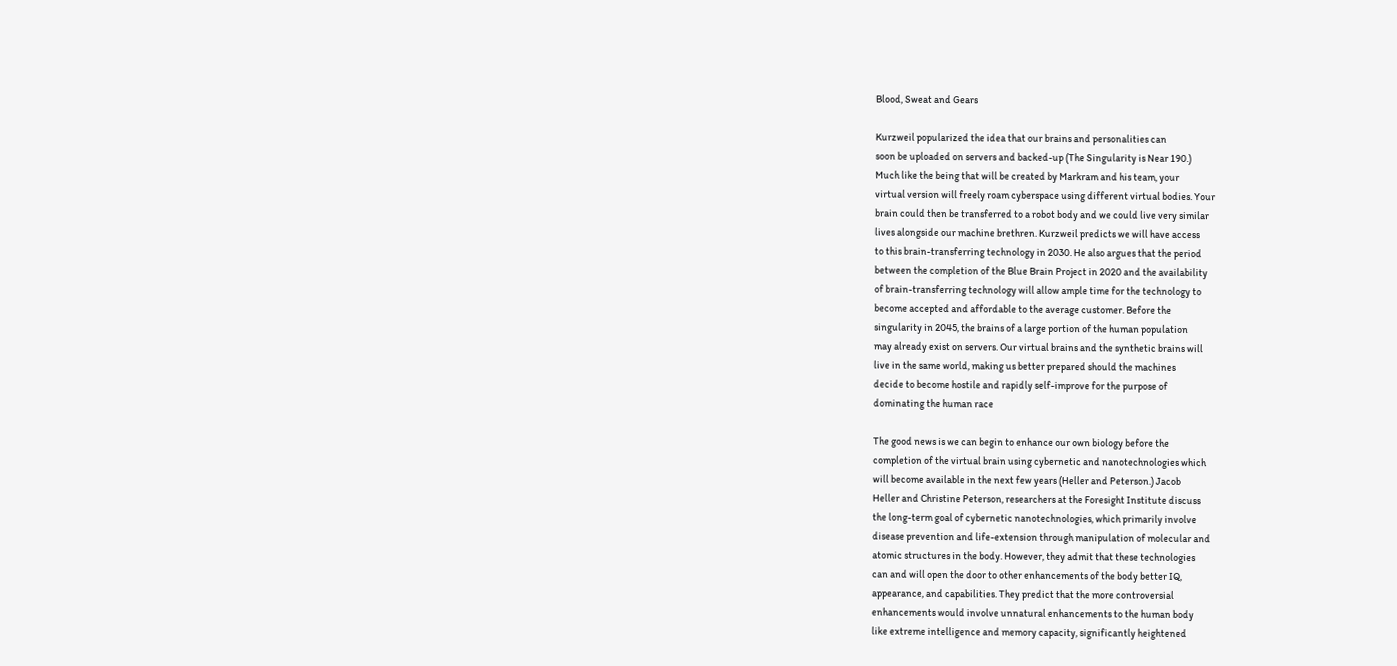Blood, Sweat and Gears

Kurzweil popularized the idea that our brains and personalities can
soon be uploaded on servers and backed-up (The Singularity is Near 190.)
Much like the being that will be created by Markram and his team, your
virtual version will freely roam cyberspace using different virtual bodies. Your
brain could then be transferred to a robot body and we could live very similar
lives alongside our machine brethren. Kurzweil predicts we will have access
to this brain-transferring technology in 2030. He also argues that the period
between the completion of the Blue Brain Project in 2020 and the availability
of brain-transferring technology will allow ample time for the technology to
become accepted and affordable to the average customer. Before the
singularity in 2045, the brains of a large portion of the human population
may already exist on servers. Our virtual brains and the synthetic brains will
live in the same world, making us better prepared should the machines
decide to become hostile and rapidly self-improve for the purpose of
dominating the human race

The good news is we can begin to enhance our own biology before the
completion of the virtual brain using cybernetic and nanotechnologies which
will become available in the next few years (Heller and Peterson.) Jacob
Heller and Christine Peterson, researchers at the Foresight Institute discuss
the long-term goal of cybernetic nanotechnologies, which primarily involve
disease prevention and life-extension through manipulation of molecular and
atomic structures in the body. However, they admit that these technologies
can and will open the door to other enhancements of the body better IQ,
appearance, and capabilities. They predict that the more controversial
enhancements would involve unnatural enhancements to the human body
like extreme intelligence and memory capacity, significantly heightened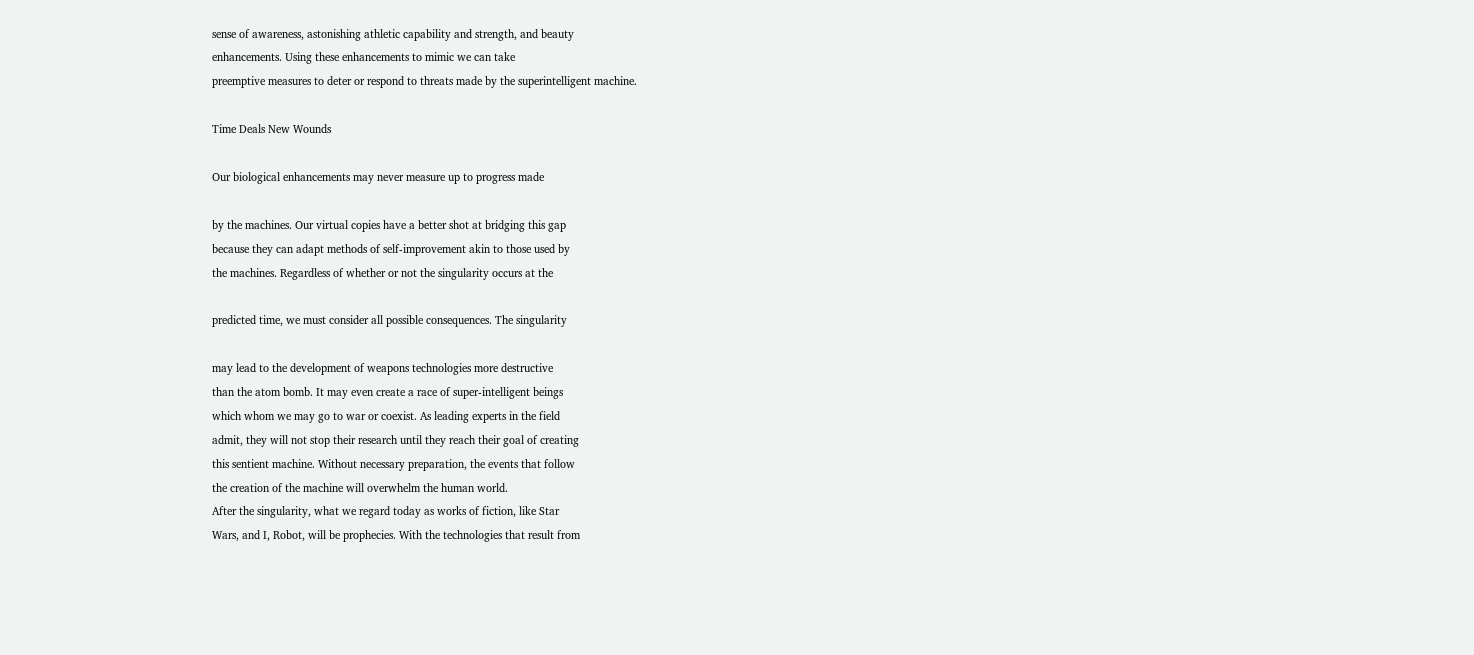sense of awareness, astonishing athletic capability and strength, and beauty
enhancements. Using these enhancements to mimic we can take
preemptive measures to deter or respond to threats made by the superintelligent machine.

Time Deals New Wounds

Our biological enhancements may never measure up to progress made

by the machines. Our virtual copies have a better shot at bridging this gap
because they can adapt methods of self-improvement akin to those used by
the machines. Regardless of whether or not the singularity occurs at the

predicted time, we must consider all possible consequences. The singularity

may lead to the development of weapons technologies more destructive
than the atom bomb. It may even create a race of super-intelligent beings
which whom we may go to war or coexist. As leading experts in the field
admit, they will not stop their research until they reach their goal of creating
this sentient machine. Without necessary preparation, the events that follow
the creation of the machine will overwhelm the human world.
After the singularity, what we regard today as works of fiction, like Star
Wars, and I, Robot, will be prophecies. With the technologies that result from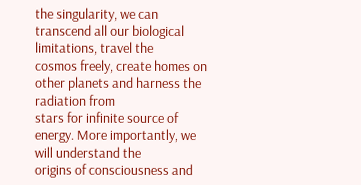the singularity, we can transcend all our biological limitations, travel the
cosmos freely, create homes on other planets and harness the radiation from
stars for infinite source of energy. More importantly, we will understand the
origins of consciousness and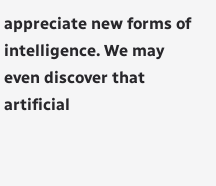appreciate new forms of intelligence. We may
even discover that artificial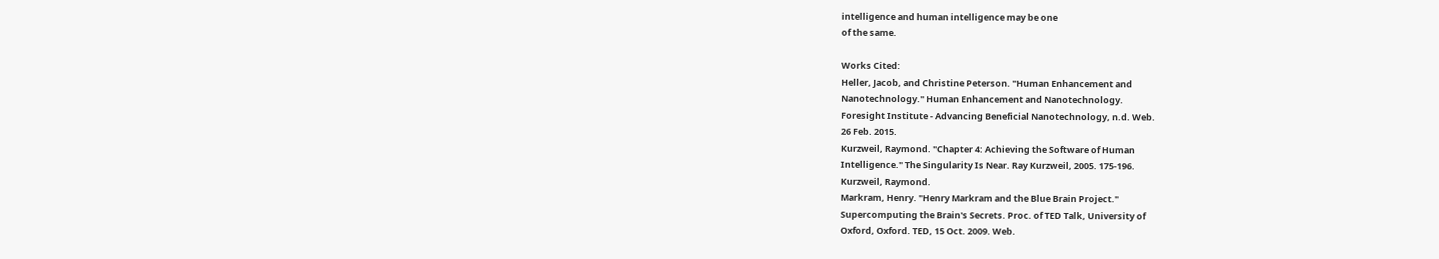intelligence and human intelligence may be one
of the same.

Works Cited:
Heller, Jacob, and Christine Peterson. "Human Enhancement and
Nanotechnology." Human Enhancement and Nanotechnology.
Foresight Institute - Advancing Beneficial Nanotechnology, n.d. Web.
26 Feb. 2015.
Kurzweil, Raymond. "Chapter 4: Achieving the Software of Human
Intelligence." The Singularity Is Near. Ray Kurzweil, 2005. 175-196.
Kurzweil, Raymond.
Markram, Henry. "Henry Markram and the Blue Brain Project."
Supercomputing the Brain's Secrets. Proc. of TED Talk, University of
Oxford, Oxford. TED, 15 Oct. 2009. Web.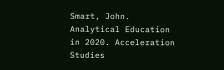Smart, John. Analytical Education in 2020. Acceleration Studies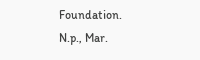Foundation.
N.p., Mar.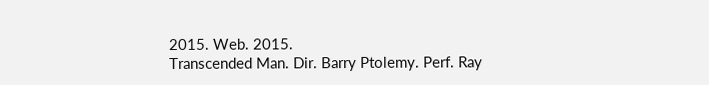2015. Web. 2015.
Transcended Man. Dir. Barry Ptolemy. Perf. Ray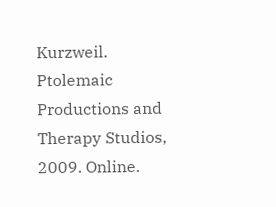Kurzweil. Ptolemaic
Productions and Therapy Studios, 2009. Online.